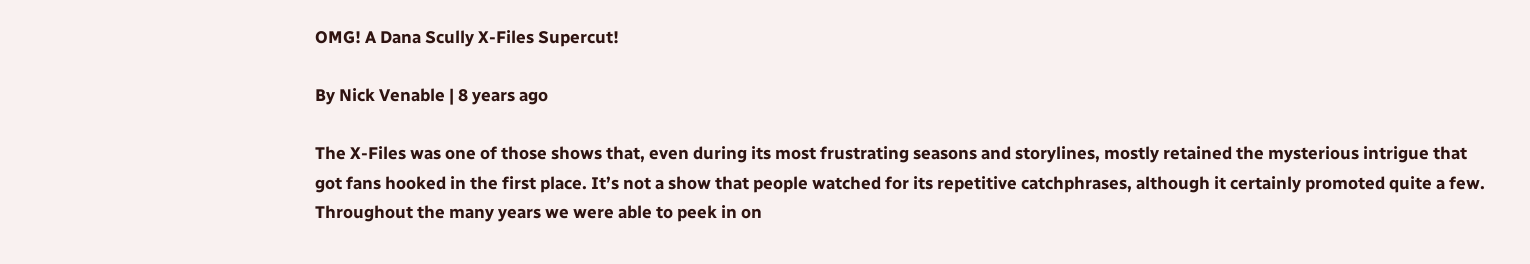OMG! A Dana Scully X-Files Supercut!

By Nick Venable | 8 years ago

The X-Files was one of those shows that, even during its most frustrating seasons and storylines, mostly retained the mysterious intrigue that got fans hooked in the first place. It’s not a show that people watched for its repetitive catchphrases, although it certainly promoted quite a few. Throughout the many years we were able to peek in on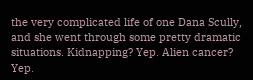the very complicated life of one Dana Scully, and she went through some pretty dramatic situations. Kidnapping? Yep. Alien cancer? Yep.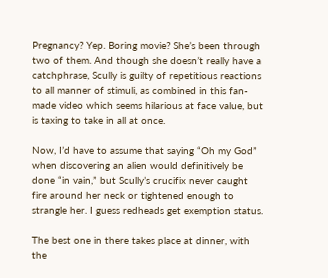Pregnancy? Yep. Boring movie? She’s been through two of them. And though she doesn’t really have a catchphrase, Scully is guilty of repetitious reactions to all manner of stimuli, as combined in this fan-made video which seems hilarious at face value, but is taxing to take in all at once.

Now, I’d have to assume that saying “Oh my God” when discovering an alien would definitively be done “in vain,” but Scully’s crucifix never caught fire around her neck or tightened enough to strangle her. I guess redheads get exemption status.

The best one in there takes place at dinner, with the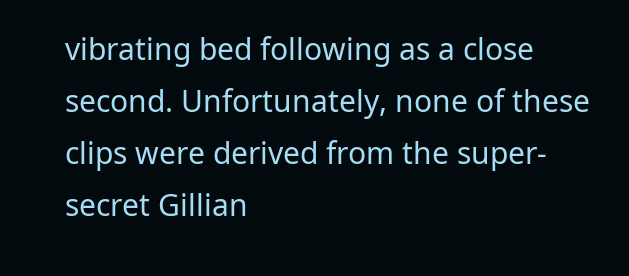vibrating bed following as a close second. Unfortunately, none of these clips were derived from the super-secret Gillian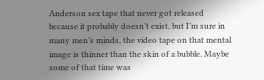Anderson sex tape that never got released because it probably doesn’t exist, but I’m sure in many men’s minds, the video tape on that mental image is thinner than the skin of a bubble. Maybe some of that time was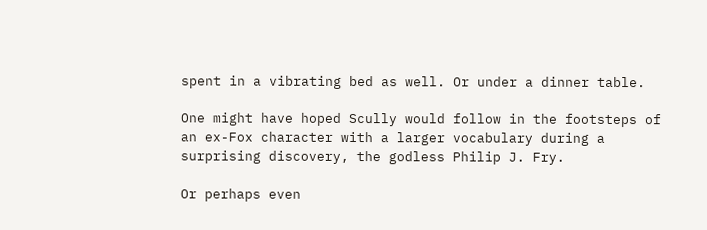spent in a vibrating bed as well. Or under a dinner table.

One might have hoped Scully would follow in the footsteps of an ex-Fox character with a larger vocabulary during a surprising discovery, the godless Philip J. Fry.

Or perhaps even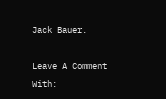Jack Bauer.

Leave A Comment With: